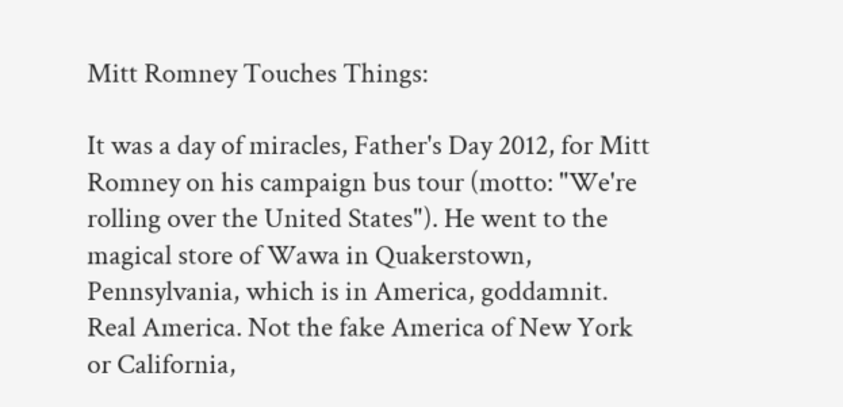Mitt Romney Touches Things:

It was a day of miracles, Father's Day 2012, for Mitt Romney on his campaign bus tour (motto: "We're rolling over the United States"). He went to the magical store of Wawa in Quakerstown, Pennsylvania, which is in America, goddamnit. Real America. Not the fake America of New York or California,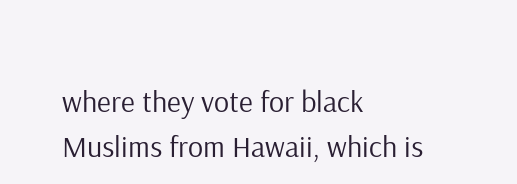where they vote for black Muslims from Hawaii, which is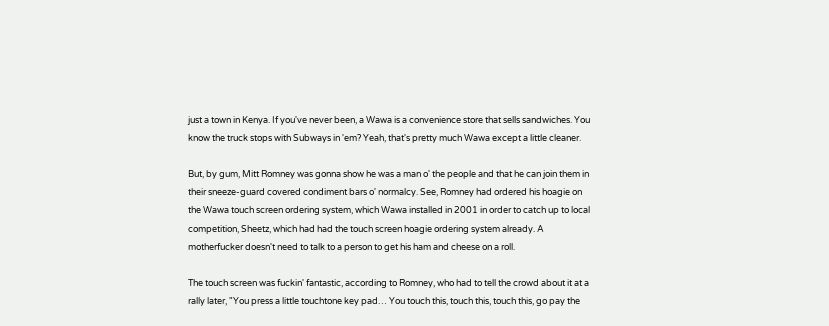just a town in Kenya. If you've never been, a Wawa is a convenience store that sells sandwiches. You know the truck stops with Subways in 'em? Yeah, that's pretty much Wawa except a little cleaner.

But, by gum, Mitt Romney was gonna show he was a man o' the people and that he can join them in their sneeze-guard covered condiment bars o' normalcy. See, Romney had ordered his hoagie on the Wawa touch screen ordering system, which Wawa installed in 2001 in order to catch up to local competition, Sheetz, which had had the touch screen hoagie ordering system already. A motherfucker doesn't need to talk to a person to get his ham and cheese on a roll.

The touch screen was fuckin' fantastic, according to Romney, who had to tell the crowd about it at a rally later, "You press a little touchtone key pad… You touch this, touch this, touch this, go pay the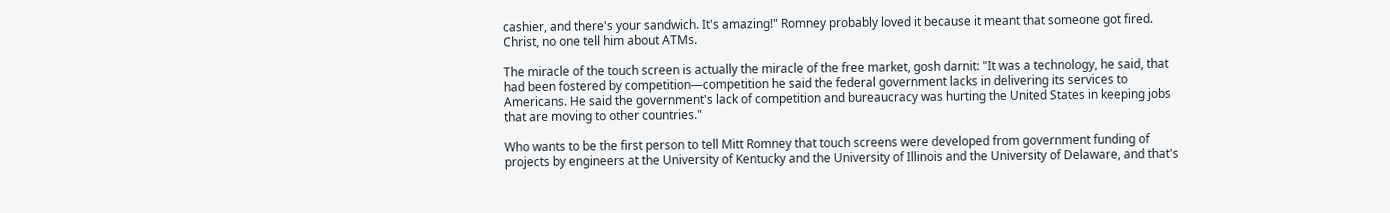cashier, and there's your sandwich. It's amazing!" Romney probably loved it because it meant that someone got fired. Christ, no one tell him about ATMs.

The miracle of the touch screen is actually the miracle of the free market, gosh darnit: "It was a technology, he said, that had been fostered by competition—competition he said the federal government lacks in delivering its services to Americans. He said the government's lack of competition and bureaucracy was hurting the United States in keeping jobs that are moving to other countries."

Who wants to be the first person to tell Mitt Romney that touch screens were developed from government funding of projects by engineers at the University of Kentucky and the University of Illinois and the University of Delaware, and that's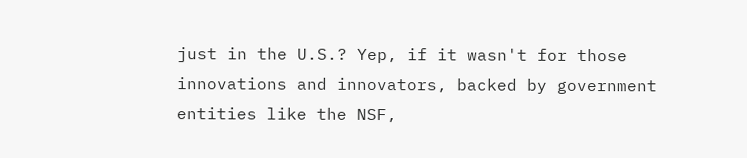just in the U.S.? Yep, if it wasn't for those innovations and innovators, backed by government entities like the NSF,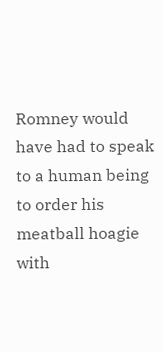Romney would have had to speak to a human being to order his meatball hoagie with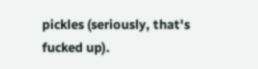pickles (seriously, that's fucked up).